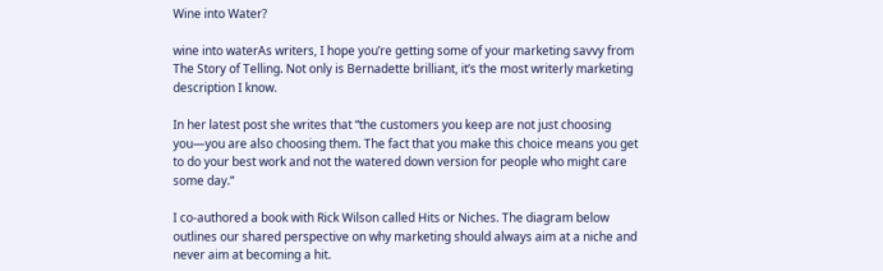Wine into Water?

wine into waterAs writers, I hope you’re getting some of your marketing savvy from The Story of Telling. Not only is Bernadette brilliant, it’s the most writerly marketing description I know.

In her latest post she writes that “the customers you keep are not just choosing you—you are also choosing them. The fact that you make this choice means you get to do your best work and not the watered down version for people who might care some day.”

I co-authored a book with Rick Wilson called Hits or Niches. The diagram below outlines our shared perspective on why marketing should always aim at a niche and never aim at becoming a hit.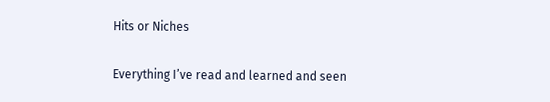Hits or Niches

Everything I’ve read and learned and seen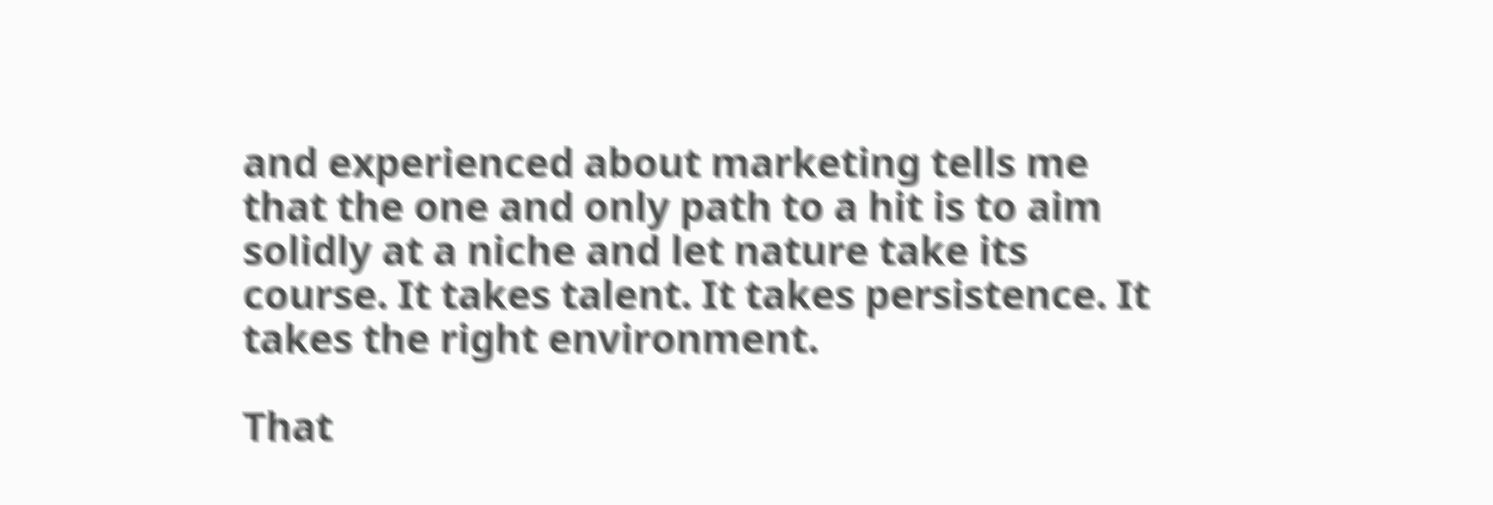and experienced about marketing tells me that the one and only path to a hit is to aim solidly at a niche and let nature take its course. It takes talent. It takes persistence. It takes the right environment.

That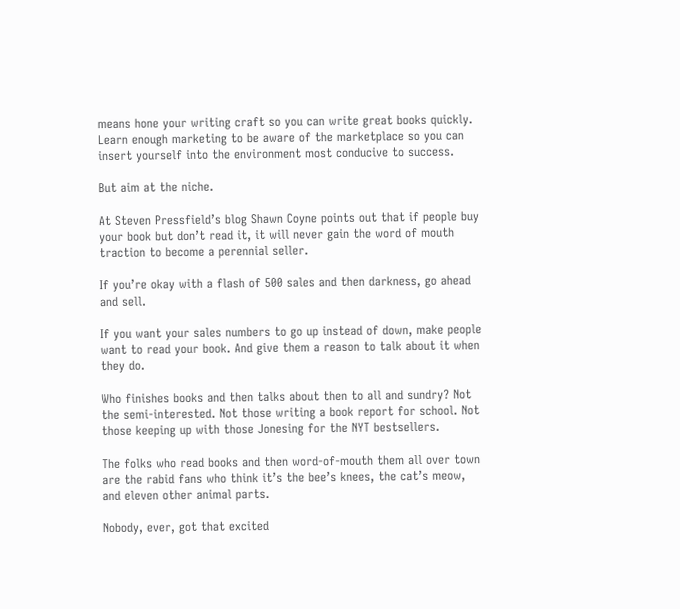means hone your writing craft so you can write great books quickly. Learn enough marketing to be aware of the marketplace so you can insert yourself into the environment most conducive to success.

But aim at the niche.

At Steven Pressfield’s blog Shawn Coyne points out that if people buy your book but don’t read it, it will never gain the word of mouth traction to become a perennial seller.

If you’re okay with a flash of 500 sales and then darkness, go ahead and sell.

If you want your sales numbers to go up instead of down, make people want to read your book. And give them a reason to talk about it when they do.

Who finishes books and then talks about then to all and sundry? Not the semi-interested. Not those writing a book report for school. Not those keeping up with those Jonesing for the NYT bestsellers.

The folks who read books and then word-of-mouth them all over town are the rabid fans who think it’s the bee’s knees, the cat’s meow, and eleven other animal parts.

Nobody, ever, got that excited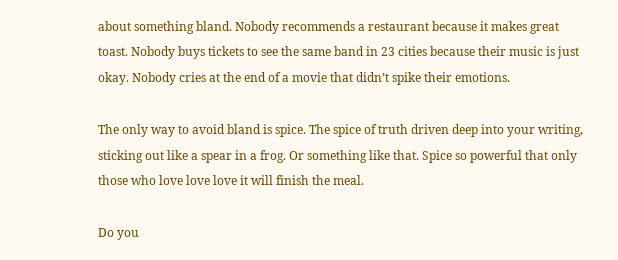about something bland. Nobody recommends a restaurant because it makes great toast. Nobody buys tickets to see the same band in 23 cities because their music is just okay. Nobody cries at the end of a movie that didn’t spike their emotions.

The only way to avoid bland is spice. The spice of truth driven deep into your writing, sticking out like a spear in a frog. Or something like that. Spice so powerful that only those who love love love it will finish the meal.

Do you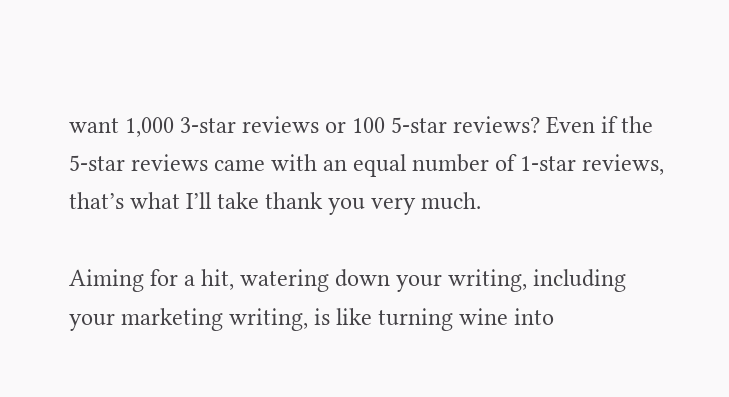want 1,000 3-star reviews or 100 5-star reviews? Even if the 5-star reviews came with an equal number of 1-star reviews, that’s what I’ll take thank you very much.

Aiming for a hit, watering down your writing, including your marketing writing, is like turning wine into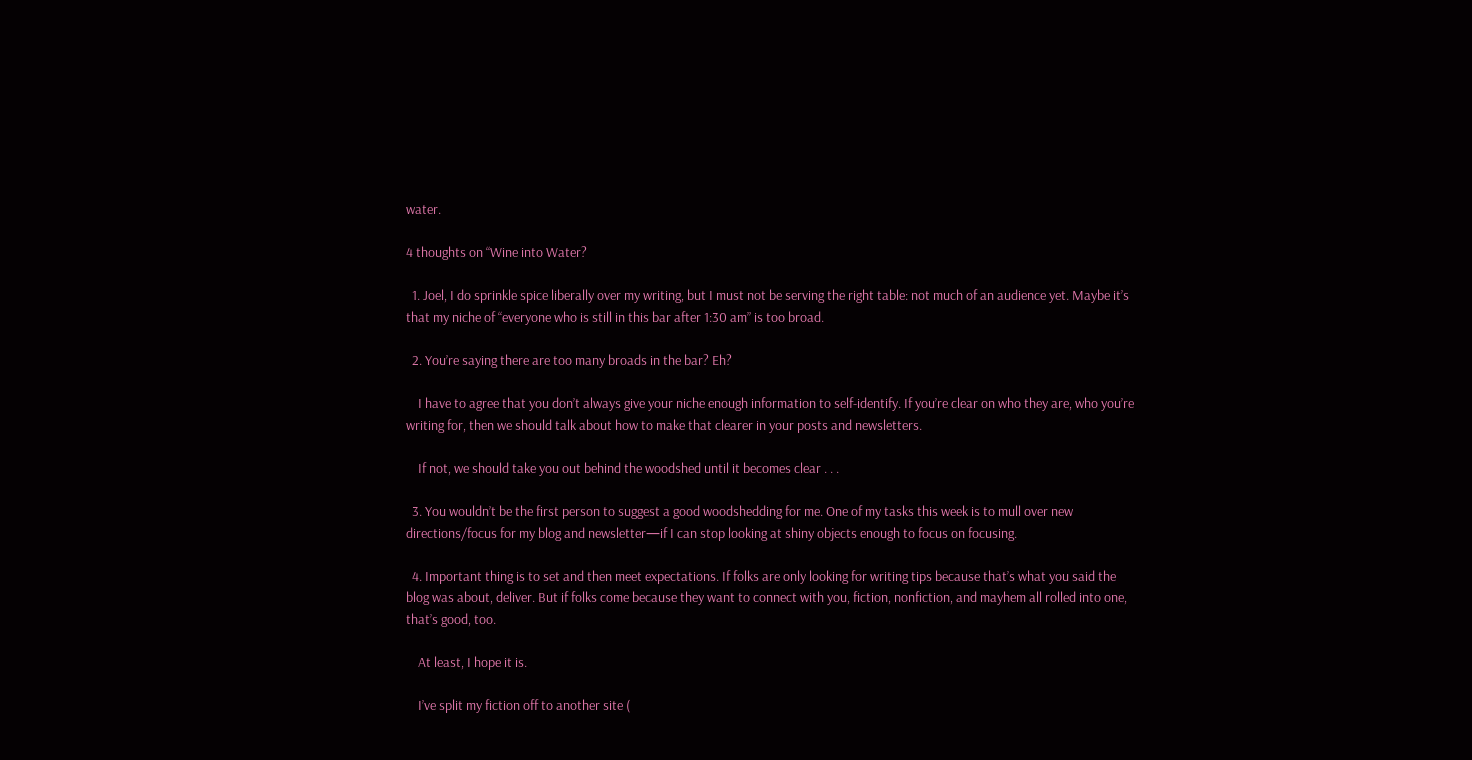water.

4 thoughts on “Wine into Water?

  1. Joel, I do sprinkle spice liberally over my writing, but I must not be serving the right table: not much of an audience yet. Maybe it’s that my niche of “everyone who is still in this bar after 1:30 am” is too broad.

  2. You’re saying there are too many broads in the bar? Eh?

    I have to agree that you don’t always give your niche enough information to self-identify. If you’re clear on who they are, who you’re writing for, then we should talk about how to make that clearer in your posts and newsletters.

    If not, we should take you out behind the woodshed until it becomes clear . . .

  3. You wouldn’t be the first person to suggest a good woodshedding for me. One of my tasks this week is to mull over new directions/focus for my blog and newsletter—if I can stop looking at shiny objects enough to focus on focusing.

  4. Important thing is to set and then meet expectations. If folks are only looking for writing tips because that’s what you said the blog was about, deliver. But if folks come because they want to connect with you, fiction, nonfiction, and mayhem all rolled into one, that’s good, too.

    At least, I hope it is.

    I’ve split my fiction off to another site (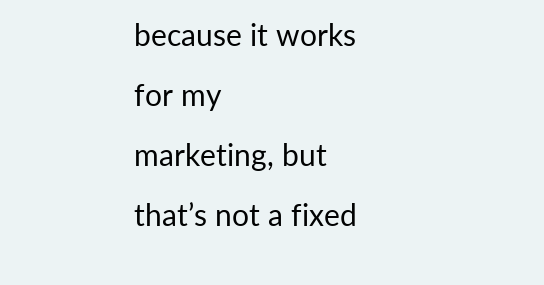because it works for my marketing, but that’s not a fixed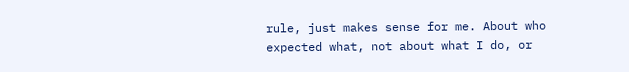rule, just makes sense for me. About who expected what, not about what I do, or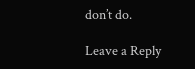don’t do.

Leave a Reply